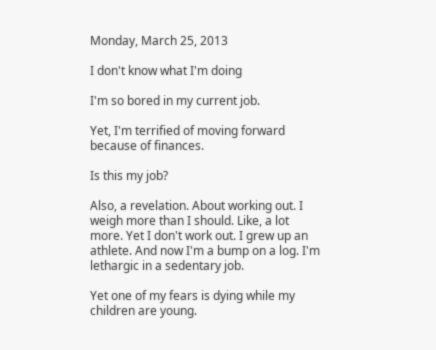Monday, March 25, 2013

I don't know what I'm doing

I'm so bored in my current job.

Yet, I'm terrified of moving forward because of finances.

Is this my job?

Also, a revelation. About working out. I weigh more than I should. Like, a lot more. Yet I don't work out. I grew up an athlete. And now I'm a bump on a log. I'm lethargic in a sedentary job.

Yet one of my fears is dying while my children are young.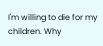I'm willing to die for my children. Why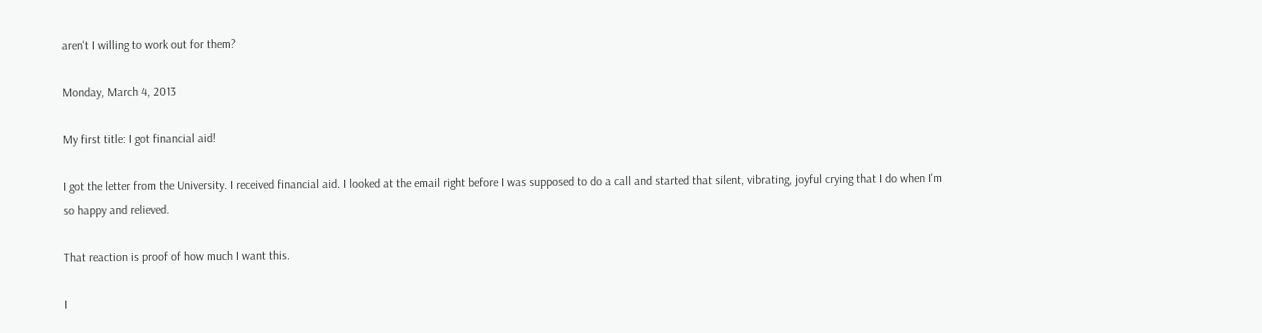aren't I willing to work out for them?

Monday, March 4, 2013

My first title: I got financial aid!

I got the letter from the University. I received financial aid. I looked at the email right before I was supposed to do a call and started that silent, vibrating, joyful crying that I do when I'm so happy and relieved.

That reaction is proof of how much I want this.

I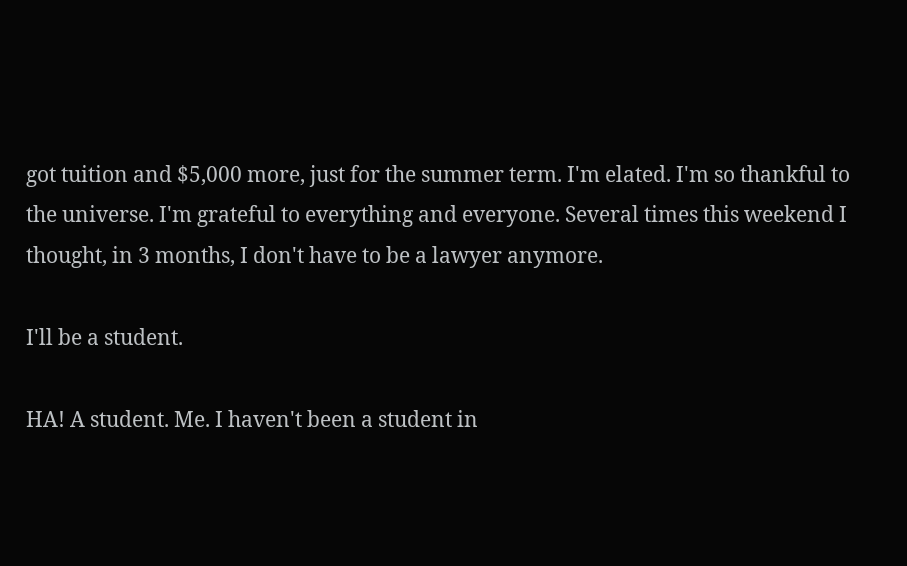got tuition and $5,000 more, just for the summer term. I'm elated. I'm so thankful to the universe. I'm grateful to everything and everyone. Several times this weekend I thought, in 3 months, I don't have to be a lawyer anymore.

I'll be a student.

HA! A student. Me. I haven't been a student in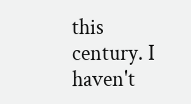this century. I haven't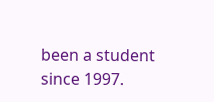been a student since 1997.